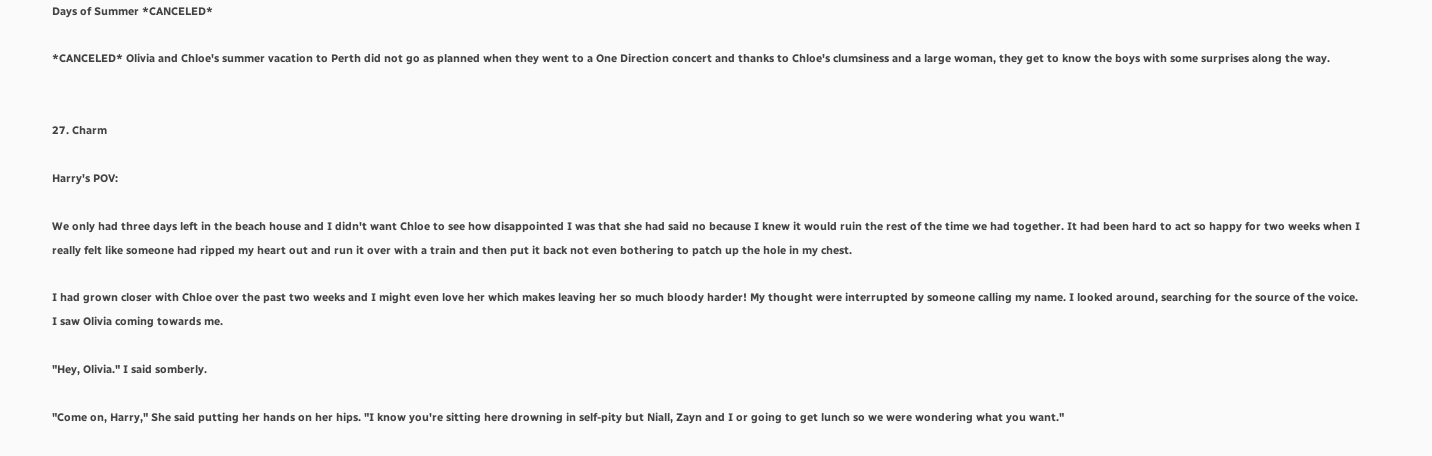Days of Summer *CANCELED*

*CANCELED* Olivia and Chloe's summer vacation to Perth did not go as planned when they went to a One Direction concert and thanks to Chloe's clumsiness and a large woman, they get to know the boys with some surprises along the way.


27. Charm

Harry's POV:

We only had three days left in the beach house and I didn't want Chloe to see how disappointed I was that she had said no because I knew it would ruin the rest of the time we had together. It had been hard to act so happy for two weeks when I really felt like someone had ripped my heart out and run it over with a train and then put it back not even bothering to patch up the hole in my chest.

I had grown closer with Chloe over the past two weeks and I might even love her which makes leaving her so much bloody harder! My thought were interrupted by someone calling my name. I looked around, searching for the source of the voice. I saw Olivia coming towards me.

"Hey, Olivia." I said somberly.

"Come on, Harry," She said putting her hands on her hips. "I know you're sitting here drowning in self-pity but Niall, Zayn and I or going to get lunch so we were wondering what you want."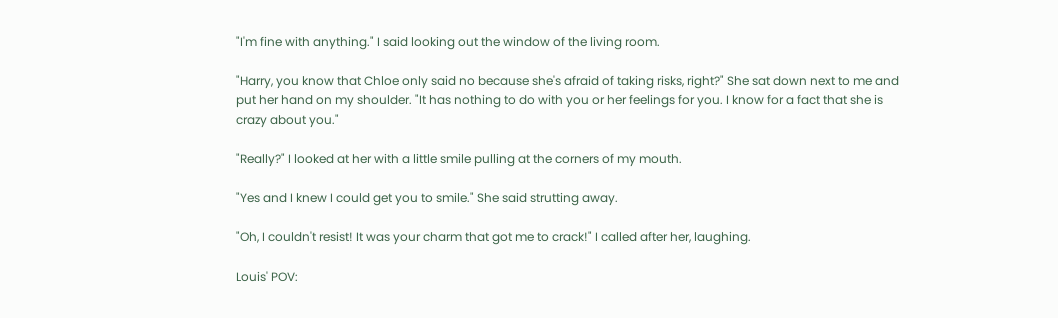"I'm fine with anything." I said looking out the window of the living room.

"Harry, you know that Chloe only said no because she's afraid of taking risks, right?" She sat down next to me and put her hand on my shoulder. "It has nothing to do with you or her feelings for you. I know for a fact that she is crazy about you."

"Really?" I looked at her with a little smile pulling at the corners of my mouth.

"Yes and I knew I could get you to smile." She said strutting away.

"Oh, I couldn't resist! It was your charm that got me to crack!" I called after her, laughing.

Louis' POV: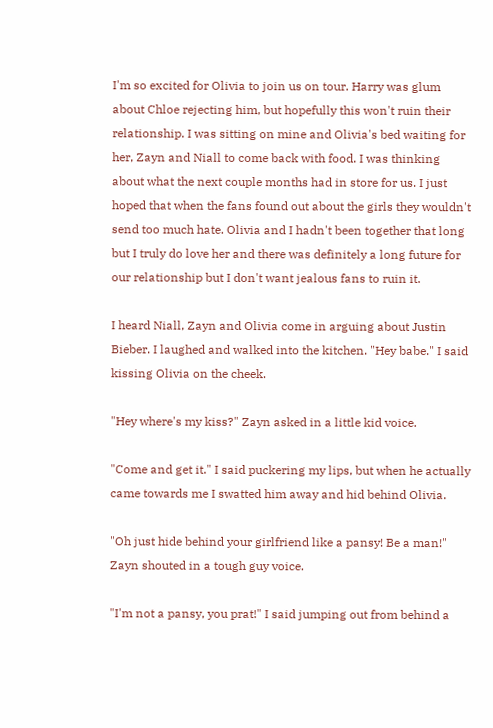I'm so excited for Olivia to join us on tour. Harry was glum about Chloe rejecting him, but hopefully this won't ruin their relationship. I was sitting on mine and Olivia's bed waiting for her, Zayn and Niall to come back with food. I was thinking about what the next couple months had in store for us. I just hoped that when the fans found out about the girls they wouldn't send too much hate. Olivia and I hadn't been together that long but I truly do love her and there was definitely a long future for our relationship but I don't want jealous fans to ruin it.

I heard Niall, Zayn and Olivia come in arguing about Justin Bieber. I laughed and walked into the kitchen. "Hey babe." I said kissing Olivia on the cheek.

"Hey where's my kiss?" Zayn asked in a little kid voice.

"Come and get it." I said puckering my lips, but when he actually came towards me I swatted him away and hid behind Olivia.

"Oh just hide behind your girlfriend like a pansy! Be a man!" Zayn shouted in a tough guy voice.

"I'm not a pansy, you prat!" I said jumping out from behind a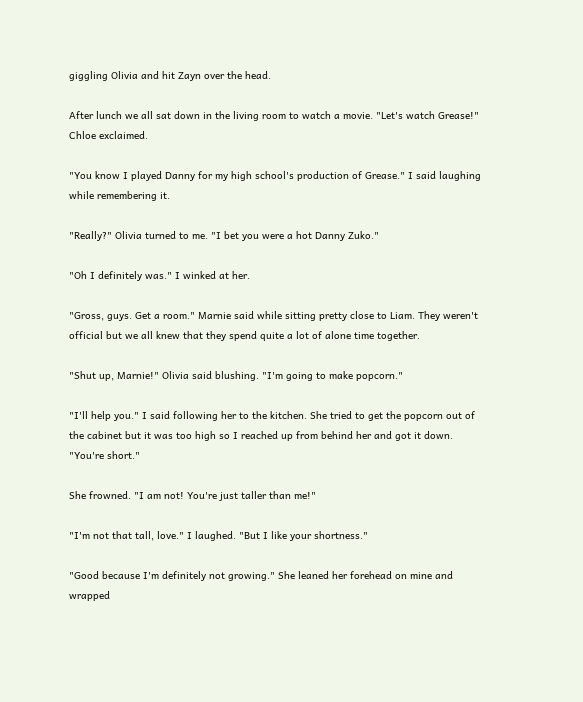giggling Olivia and hit Zayn over the head.

After lunch we all sat down in the living room to watch a movie. "Let's watch Grease!" Chloe exclaimed.

"You know I played Danny for my high school's production of Grease." I said laughing while remembering it.

"Really?" Olivia turned to me. "I bet you were a hot Danny Zuko."

"Oh I definitely was." I winked at her.

"Gross, guys. Get a room." Marnie said while sitting pretty close to Liam. They weren't official but we all knew that they spend quite a lot of alone time together.

"Shut up, Marnie!" Olivia said blushing. "I'm going to make popcorn."

"I'll help you." I said following her to the kitchen. She tried to get the popcorn out of the cabinet but it was too high so I reached up from behind her and got it down. "You're short."

She frowned. "I am not! You're just taller than me!"

"I'm not that tall, love." I laughed. "But I like your shortness."

"Good because I'm definitely not growing." She leaned her forehead on mine and wrapped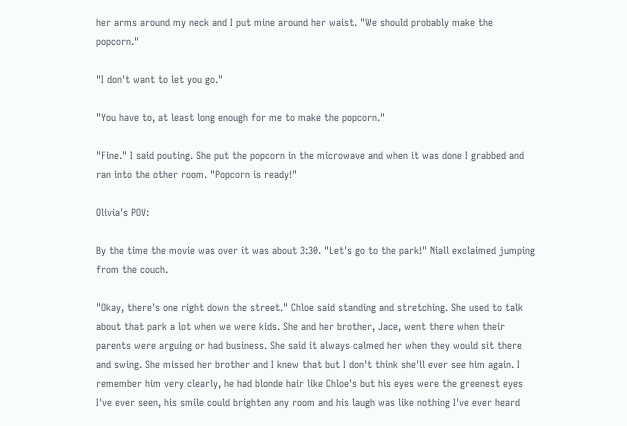her arms around my neck and I put mine around her waist. "We should probably make the popcorn."

"I don't want to let you go."

"You have to, at least long enough for me to make the popcorn."

"Fine." I said pouting. She put the popcorn in the microwave and when it was done I grabbed and ran into the other room. "Popcorn is ready!"

Olivia's POV:

By the time the movie was over it was about 3:30. "Let's go to the park!" Niall exclaimed jumping from the couch.

"Okay, there's one right down the street." Chloe said standing and stretching. She used to talk about that park a lot when we were kids. She and her brother, Jace, went there when their parents were arguing or had business. She said it always calmed her when they would sit there and swing. She missed her brother and I knew that but I don't think she'll ever see him again. I remember him very clearly, he had blonde hair like Chloe's but his eyes were the greenest eyes I've ever seen, his smile could brighten any room and his laugh was like nothing I've ever heard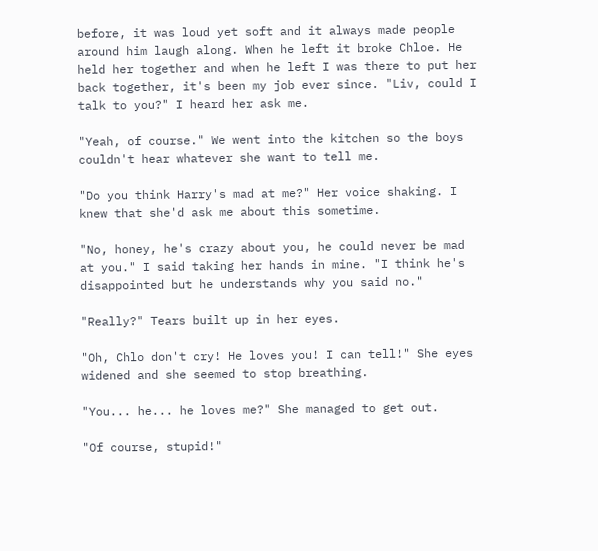before, it was loud yet soft and it always made people around him laugh along. When he left it broke Chloe. He held her together and when he left I was there to put her back together, it's been my job ever since. "Liv, could I talk to you?" I heard her ask me.

"Yeah, of course." We went into the kitchen so the boys couldn't hear whatever she want to tell me.

"Do you think Harry's mad at me?" Her voice shaking. I knew that she'd ask me about this sometime.

"No, honey, he's crazy about you, he could never be mad at you." I said taking her hands in mine. "I think he's disappointed but he understands why you said no."

"Really?" Tears built up in her eyes.

"Oh, Chlo don't cry! He loves you! I can tell!" She eyes widened and she seemed to stop breathing.

"You... he... he loves me?" She managed to get out.

"Of course, stupid!"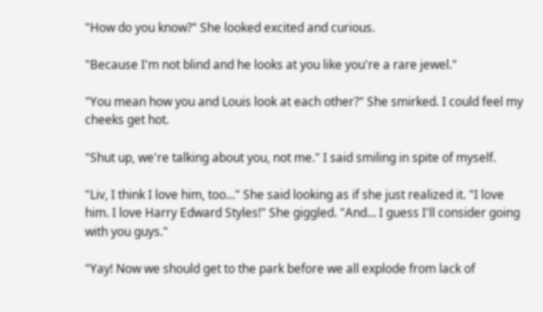"How do you know?" She looked excited and curious.

"Because I'm not blind and he looks at you like you're a rare jewel."

"You mean how you and Louis look at each other?" She smirked. I could feel my cheeks get hot.

"Shut up, we're talking about you, not me." I said smiling in spite of myself.

"Liv, I think I love him, too..." She said looking as if she just realized it. "I love him. I love Harry Edward Styles!" She giggled. "And... I guess I'll consider going with you guys."

"Yay! Now we should get to the park before we all explode from lack of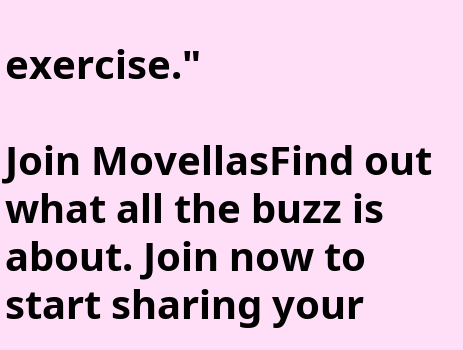exercise."

Join MovellasFind out what all the buzz is about. Join now to start sharing your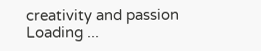creativity and passion
Loading ...